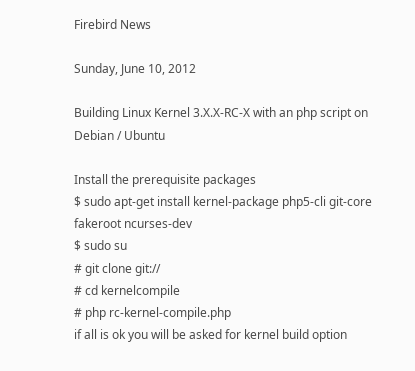Firebird News

Sunday, June 10, 2012

Building Linux Kernel 3.X.X-RC-X with an php script on Debian / Ubuntu

Install the prerequisite packages
$ sudo apt-get install kernel-package php5-cli git-core fakeroot ncurses-dev
$ sudo su
# git clone git://
# cd kernelcompile
# php rc-kernel-compile.php
if all is ok you will be asked for kernel build option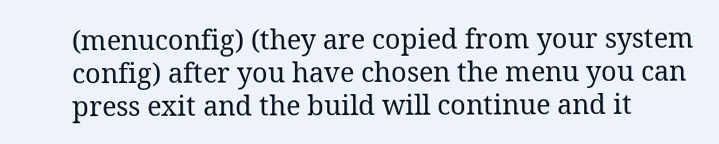(menuconfig) (they are copied from your system config) after you have chosen the menu you can press exit and the build will continue and it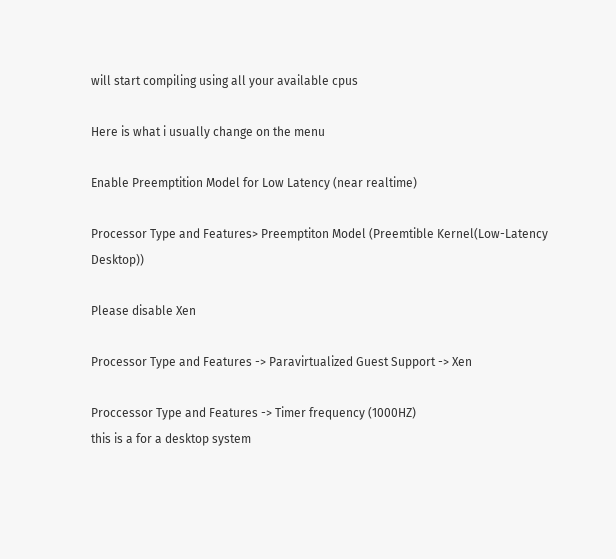will start compiling using all your available cpus

Here is what i usually change on the menu

Enable Preemptition Model for Low Latency (near realtime)

Processor Type and Features> Preemptiton Model (Preemtible Kernel(Low-Latency Desktop))

Please disable Xen

Processor Type and Features -> Paravirtualized Guest Support -> Xen

Proccessor Type and Features -> Timer frequency (1000HZ)
this is a for a desktop system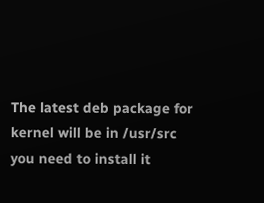The latest deb package for kernel will be in /usr/src
you need to install it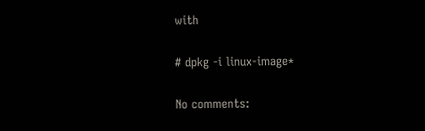with

# dpkg -i linux-image*

No comments: